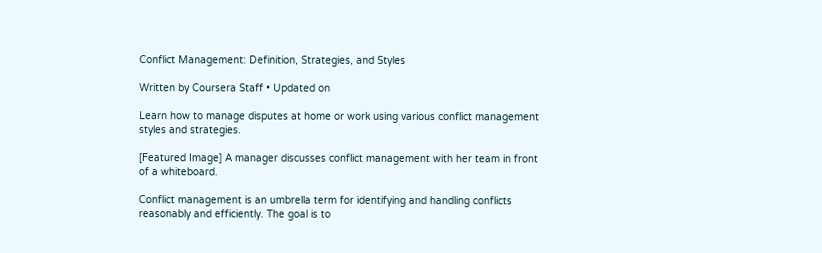Conflict Management: Definition, Strategies, and Styles

Written by Coursera Staff • Updated on

Learn how to manage disputes at home or work using various conflict management styles and strategies.

[Featured Image] A manager discusses conflict management with her team in front of a whiteboard.

Conflict management is an umbrella term for identifying and handling conflicts reasonably and efficiently. The goal is to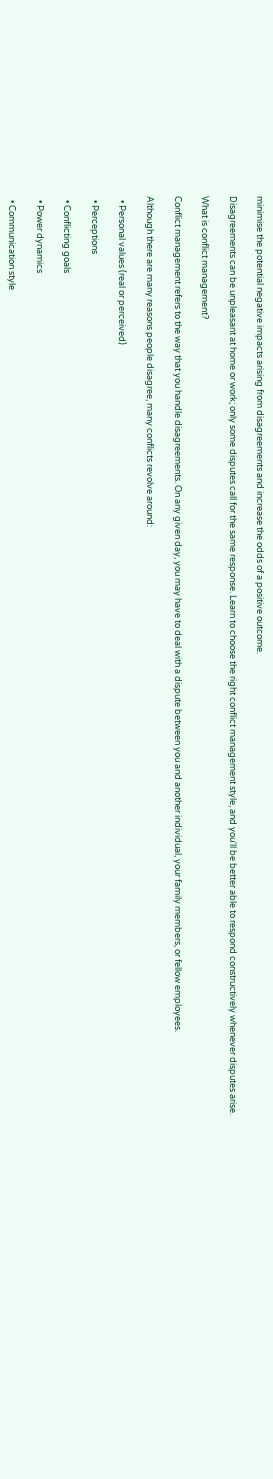minimise the potential negative impacts arising from disagreements and increase the odds of a positive outcome.

Disagreements can be unpleasant at home or work; only some disputes call for the same response. Learn to choose the right conflict management style, and you'll be better able to respond constructively whenever disputes arise.

What is conflict management?

Conflict management refers to the way that you handle disagreements. On any given day, you may have to deal with a dispute between you and another individual, your family members, or fellow employees.

Although there are many reasons people disagree, many conflicts revolve around:

  • Personal values (real or perceived)

  • Perceptions

  • Conflicting goals

  • Power dynamics

  • Communication style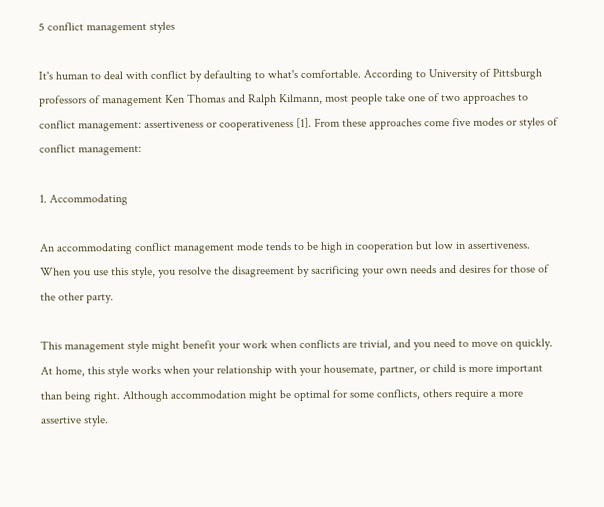5 conflict management styles

It's human to deal with conflict by defaulting to what's comfortable. According to University of Pittsburgh professors of management Ken Thomas and Ralph Kilmann, most people take one of two approaches to conflict management: assertiveness or cooperativeness [1]. From these approaches come five modes or styles of conflict management:

1. Accommodating

An accommodating conflict management mode tends to be high in cooperation but low in assertiveness. When you use this style, you resolve the disagreement by sacrificing your own needs and desires for those of the other party.

This management style might benefit your work when conflicts are trivial, and you need to move on quickly. At home, this style works when your relationship with your housemate, partner, or child is more important than being right. Although accommodation might be optimal for some conflicts, others require a more assertive style.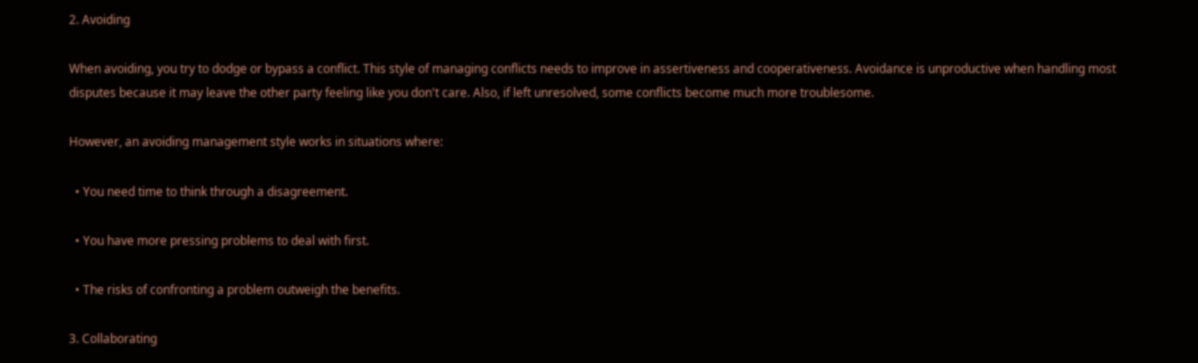2. Avoiding

When avoiding, you try to dodge or bypass a conflict. This style of managing conflicts needs to improve in assertiveness and cooperativeness. Avoidance is unproductive when handling most disputes because it may leave the other party feeling like you don't care. Also, if left unresolved, some conflicts become much more troublesome.

However, an avoiding management style works in situations where:

  • You need time to think through a disagreement.

  • You have more pressing problems to deal with first.

  • The risks of confronting a problem outweigh the benefits.

3. Collaborating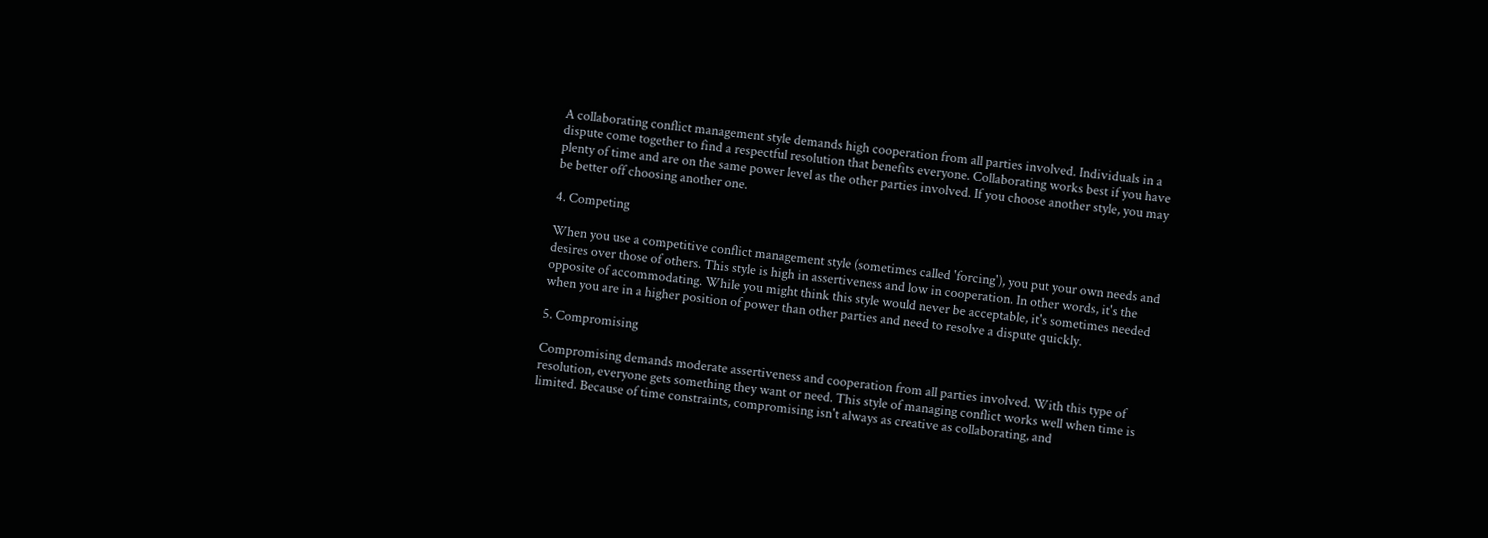A collaborating conflict management style demands high cooperation from all parties involved. Individuals in a dispute come together to find a respectful resolution that benefits everyone. Collaborating works best if you have plenty of time and are on the same power level as the other parties involved. If you choose another style, you may be better off choosing another one.

4. Competing

When you use a competitive conflict management style (sometimes called 'forcing'), you put your own needs and desires over those of others. This style is high in assertiveness and low in cooperation. In other words, it's the opposite of accommodating. While you might think this style would never be acceptable, it's sometimes needed when you are in a higher position of power than other parties and need to resolve a dispute quickly.

5. Compromising

Compromising demands moderate assertiveness and cooperation from all parties involved. With this type of resolution, everyone gets something they want or need. This style of managing conflict works well when time is limited. Because of time constraints, compromising isn't always as creative as collaborating, and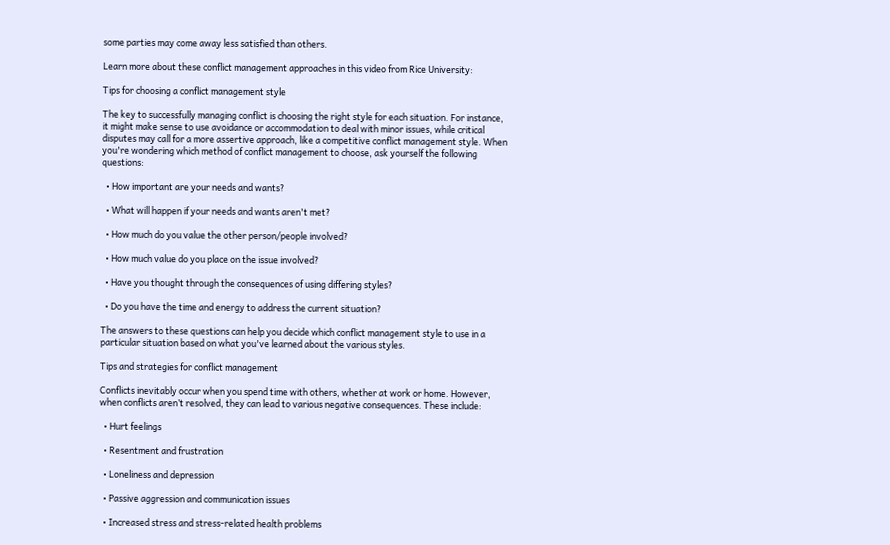some parties may come away less satisfied than others.

Learn more about these conflict management approaches in this video from Rice University:

Tips for choosing a conflict management style

The key to successfully managing conflict is choosing the right style for each situation. For instance, it might make sense to use avoidance or accommodation to deal with minor issues, while critical disputes may call for a more assertive approach, like a competitive conflict management style. When you're wondering which method of conflict management to choose, ask yourself the following questions:

  • How important are your needs and wants?

  • What will happen if your needs and wants aren't met?

  • How much do you value the other person/people involved?

  • How much value do you place on the issue involved?

  • Have you thought through the consequences of using differing styles?

  • Do you have the time and energy to address the current situation?

The answers to these questions can help you decide which conflict management style to use in a particular situation based on what you've learned about the various styles.

Tips and strategies for conflict management

Conflicts inevitably occur when you spend time with others, whether at work or home. However, when conflicts aren’t resolved, they can lead to various negative consequences. These include:

  • Hurt feelings

  • Resentment and frustration

  • Loneliness and depression

  • Passive aggression and communication issues

  • Increased stress and stress-related health problems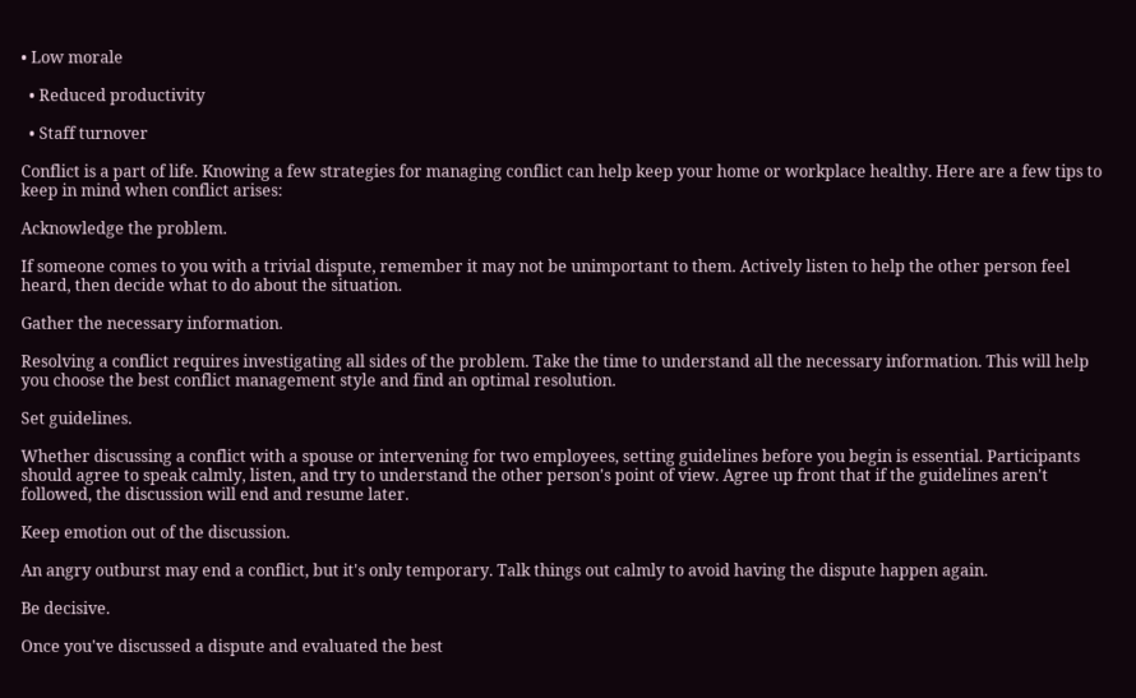• Low morale

  • Reduced productivity

  • Staff turnover

Conflict is a part of life. Knowing a few strategies for managing conflict can help keep your home or workplace healthy. Here are a few tips to keep in mind when conflict arises:

Acknowledge the problem.

If someone comes to you with a trivial dispute, remember it may not be unimportant to them. Actively listen to help the other person feel heard, then decide what to do about the situation.

Gather the necessary information.

Resolving a conflict requires investigating all sides of the problem. Take the time to understand all the necessary information. This will help you choose the best conflict management style and find an optimal resolution.

Set guidelines.

Whether discussing a conflict with a spouse or intervening for two employees, setting guidelines before you begin is essential. Participants should agree to speak calmly, listen, and try to understand the other person's point of view. Agree up front that if the guidelines aren't followed, the discussion will end and resume later.

Keep emotion out of the discussion.

An angry outburst may end a conflict, but it's only temporary. Talk things out calmly to avoid having the dispute happen again.

Be decisive.

Once you've discussed a dispute and evaluated the best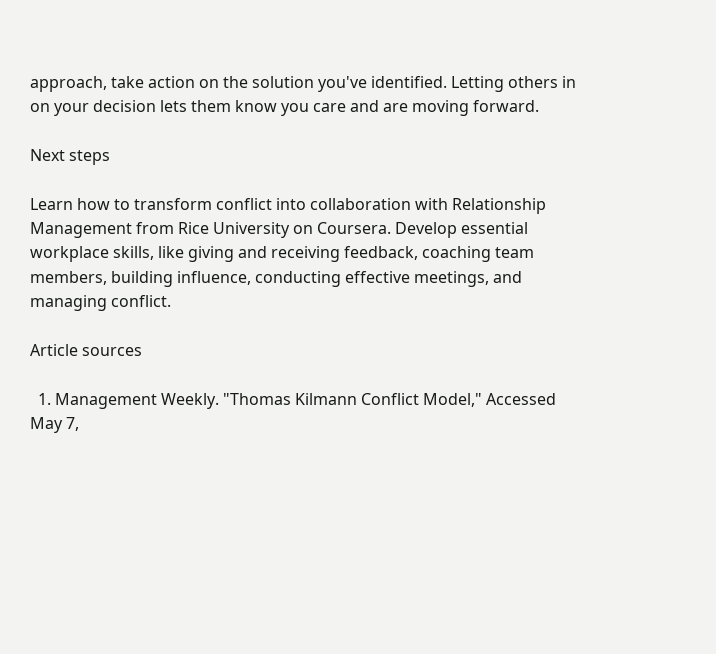approach, take action on the solution you've identified. Letting others in on your decision lets them know you care and are moving forward.

Next steps

Learn how to transform conflict into collaboration with Relationship Management from Rice University on Coursera. Develop essential workplace skills, like giving and receiving feedback, coaching team members, building influence, conducting effective meetings, and managing conflict.

Article sources

  1. Management Weekly. "Thomas Kilmann Conflict Model," Accessed May 7,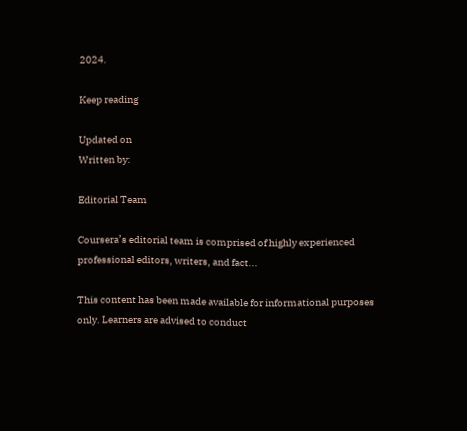2024.

Keep reading

Updated on
Written by:

Editorial Team

Coursera’s editorial team is comprised of highly experienced professional editors, writers, and fact...

This content has been made available for informational purposes only. Learners are advised to conduct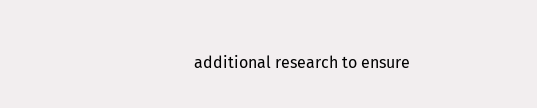additional research to ensure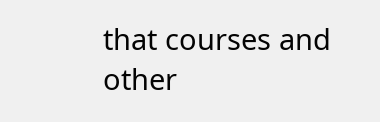that courses and other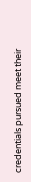credentials pursued meet their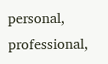personal, professional,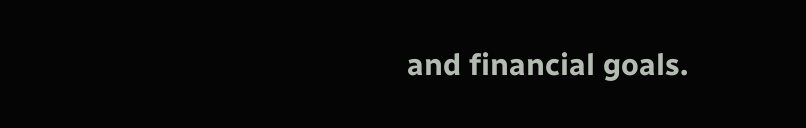and financial goals.